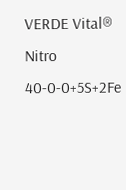VERDE Vital® Nitro 40-0-0+5S+2Fe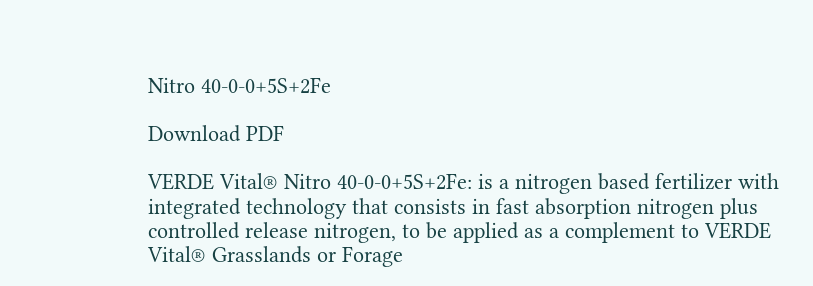Nitro 40-0-0+5S+2Fe

Download PDF

VERDE Vital® Nitro 40-0-0+5S+2Fe: is a nitrogen based fertilizer with integrated technology that consists in fast absorption nitrogen plus controlled release nitrogen, to be applied as a complement to VERDE Vital® Grasslands or Forage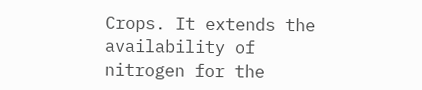Crops. It extends the availability of nitrogen for the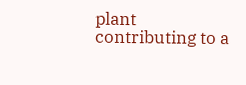plant contributing to a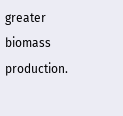greater biomass production.